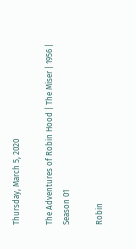Thursday, March 5, 2020

The Adventures of Robin Hood | The Miser | 1956 | Season 01

Robin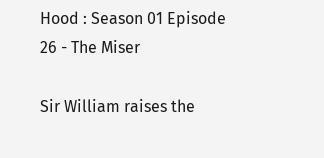Hood : Season 01 Episode 26 - The Miser

Sir William raises the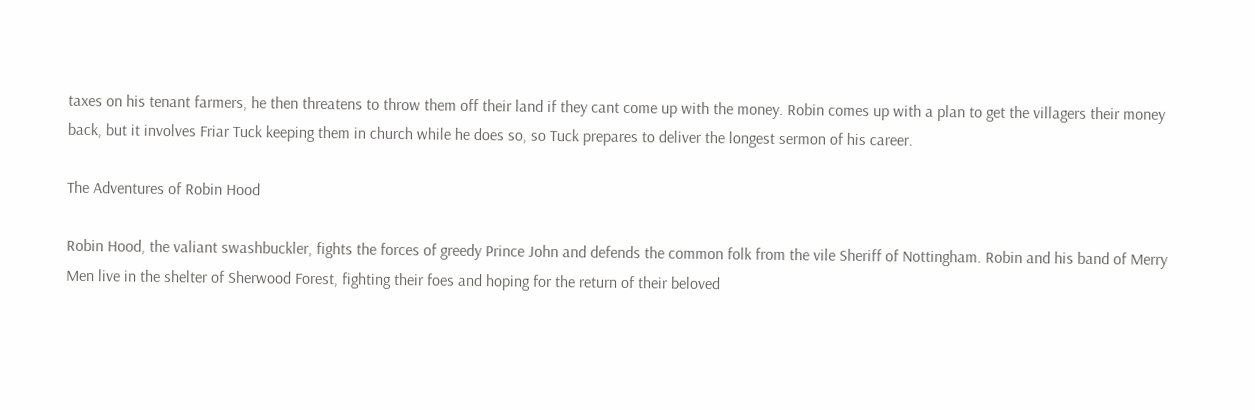taxes on his tenant farmers, he then threatens to throw them off their land if they cant come up with the money. Robin comes up with a plan to get the villagers their money back, but it involves Friar Tuck keeping them in church while he does so, so Tuck prepares to deliver the longest sermon of his career.

The Adventures of Robin Hood

Robin Hood, the valiant swashbuckler, fights the forces of greedy Prince John and defends the common folk from the vile Sheriff of Nottingham. Robin and his band of Merry Men live in the shelter of Sherwood Forest, fighting their foes and hoping for the return of their beloved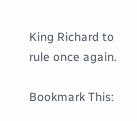King Richard to rule once again.

Bookmark This: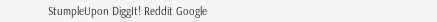StumpleUpon DiggIt! Reddit Google